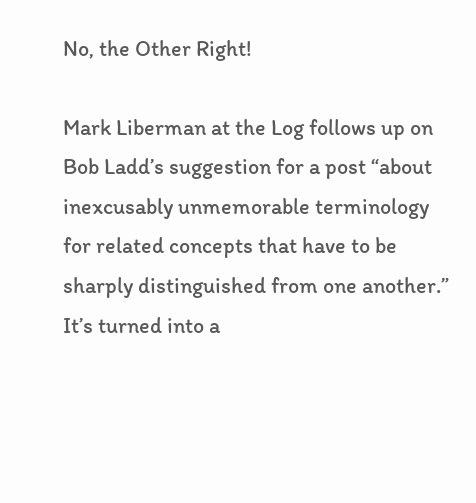No, the Other Right!

Mark Liberman at the Log follows up on Bob Ladd’s suggestion for a post “about inexcusably unmemorable terminology for related concepts that have to be sharply distinguished from one another.” It’s turned into a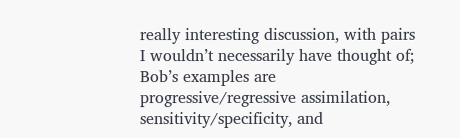really interesting discussion, with pairs I wouldn’t necessarily have thought of; Bob’s examples are progressive/regressive assimilation, sensitivity/specificity, and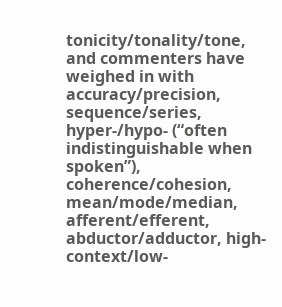tonicity/tonality/tone, and commenters have weighed in with accuracy/precision, sequence/series, hyper-/hypo- (“often indistinguishable when spoken”), coherence/cohesion, mean/mode/median, afferent/efferent, abductor/adductor, high-context/low-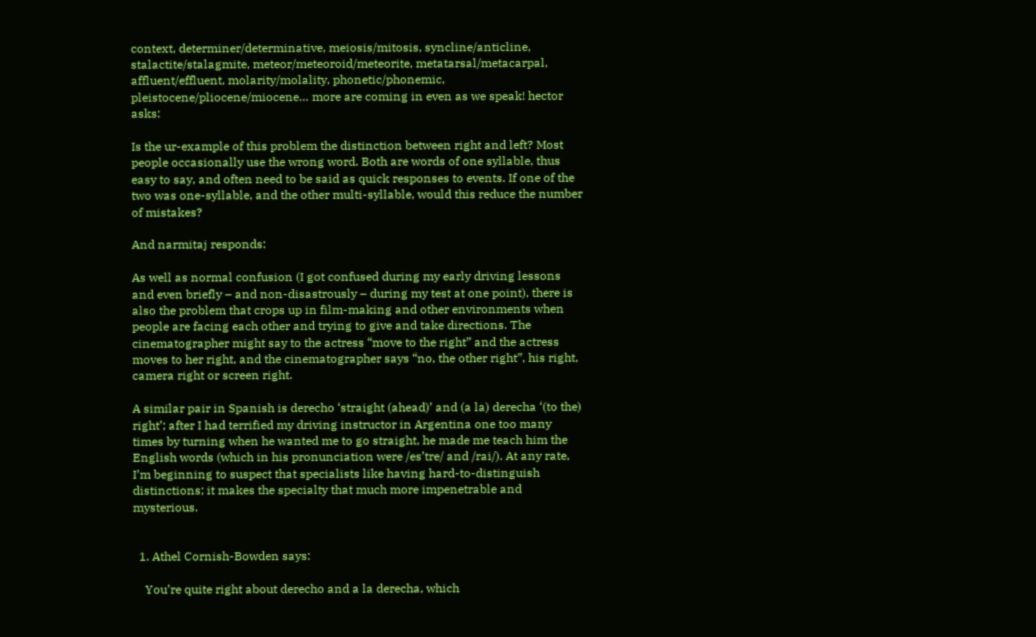context, determiner/determinative, meiosis/mitosis, syncline/anticline, stalactite/stalagmite, meteor/meteoroid/meteorite, metatarsal/metacarpal, affluent/effluent, molarity/molality, phonetic/phonemic, pleistocene/pliocene/miocene… more are coming in even as we speak! hector asks:

Is the ur-example of this problem the distinction between right and left? Most people occasionally use the wrong word. Both are words of one syllable, thus easy to say, and often need to be said as quick responses to events. If one of the two was one-syllable, and the other multi-syllable, would this reduce the number of mistakes?

And narmitaj responds:

As well as normal confusion (I got confused during my early driving lessons and even briefly – and non-disastrously – during my test at one point), there is also the problem that crops up in film-making and other environments when people are facing each other and trying to give and take directions. The cinematographer might say to the actress “move to the right” and the actress moves to her right, and the cinematographer says “no, the other right”, his right, camera right or screen right.

A similar pair in Spanish is derecho ‘straight (ahead)’ and (a la) derecha ‘(to the) right’; after I had terrified my driving instructor in Argentina one too many times by turning when he wanted me to go straight, he made me teach him the English words (which in his pronunciation were /es’tre/ and /rai/). At any rate, I’m beginning to suspect that specialists like having hard-to-distinguish distinctions; it makes the specialty that much more impenetrable and mysterious.


  1. Athel Cornish-Bowden says:

    You’re quite right about derecho and a la derecha, which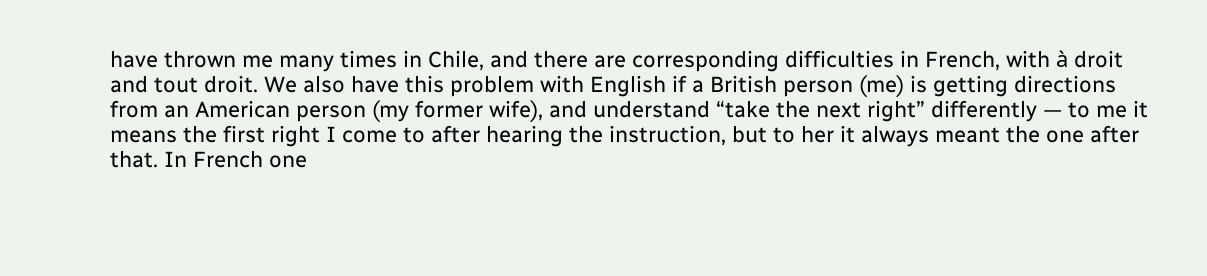have thrown me many times in Chile, and there are corresponding difficulties in French, with à droit and tout droit. We also have this problem with English if a British person (me) is getting directions from an American person (my former wife), and understand “take the next right” differently — to me it means the first right I come to after hearing the instruction, but to her it always meant the one after that. In French one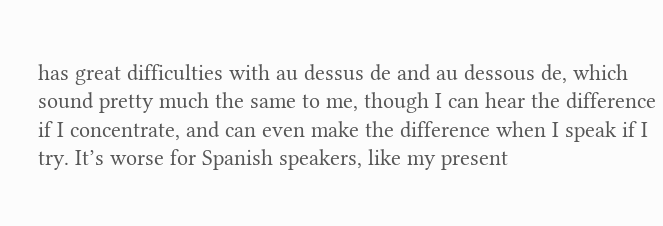has great difficulties with au dessus de and au dessous de, which sound pretty much the same to me, though I can hear the difference if I concentrate, and can even make the difference when I speak if I try. It’s worse for Spanish speakers, like my present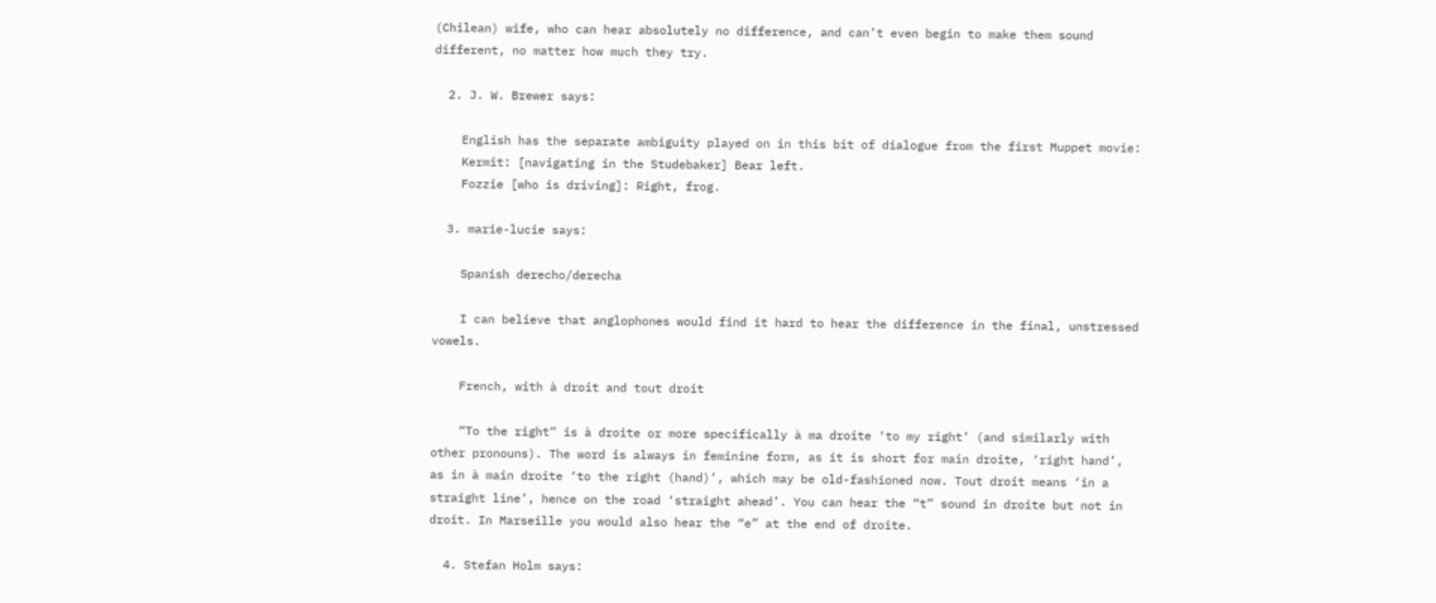(Chilean) wife, who can hear absolutely no difference, and can’t even begin to make them sound different, no matter how much they try.

  2. J. W. Brewer says:

    English has the separate ambiguity played on in this bit of dialogue from the first Muppet movie:
    Kermit: [navigating in the Studebaker] Bear left.
    Fozzie [who is driving]: Right, frog.

  3. marie-lucie says:

    Spanish derecho/derecha

    I can believe that anglophones would find it hard to hear the difference in the final, unstressed vowels.

    French, with à droit and tout droit

    “To the right” is à droite or more specifically à ma droite ‘to my right’ (and similarly with other pronouns). The word is always in feminine form, as it is short for main droite, ‘right hand’, as in à main droite ‘to the right (hand)’, which may be old-fashioned now. Tout droit means ‘in a straight line’, hence on the road ‘straight ahead’. You can hear the “t” sound in droite but not in droit. In Marseille you would also hear the “e” at the end of droite.

  4. Stefan Holm says: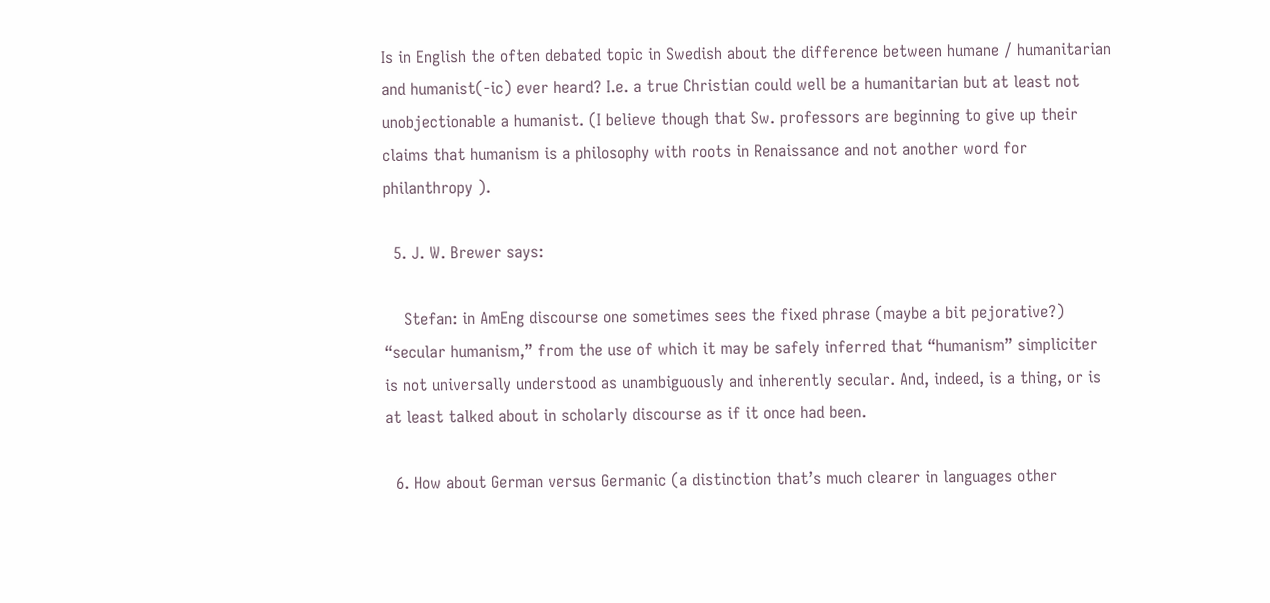Is in English the often debated topic in Swedish about the difference between humane / humanitarian and humanist(-ic) ever heard? I.e. a true Christian could well be a humanitarian but at least not unobjectionable a humanist. (I believe though that Sw. professors are beginning to give up their claims that humanism is a philosophy with roots in Renaissance and not another word for philanthropy ).

  5. J. W. Brewer says:

    Stefan: in AmEng discourse one sometimes sees the fixed phrase (maybe a bit pejorative?) “secular humanism,” from the use of which it may be safely inferred that “humanism” simpliciter is not universally understood as unambiguously and inherently secular. And, indeed, is a thing, or is at least talked about in scholarly discourse as if it once had been.

  6. How about German versus Germanic (a distinction that’s much clearer in languages other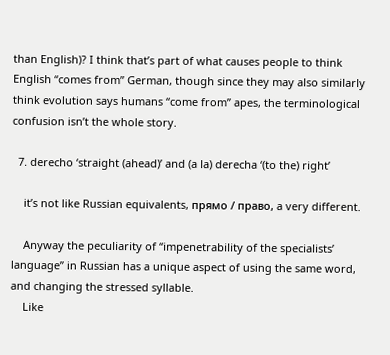than English)? I think that’s part of what causes people to think English “comes from” German, though since they may also similarly think evolution says humans “come from” apes, the terminological confusion isn’t the whole story.

  7. derecho ‘straight (ahead)’ and (a la) derecha ‘(to the) right’

    it’s not like Russian equivalents, прямо / право, a very different.

    Anyway the peculiarity of “impenetrability of the specialists’ language” in Russian has a unique aspect of using the same word, and changing the stressed syllable.
    Like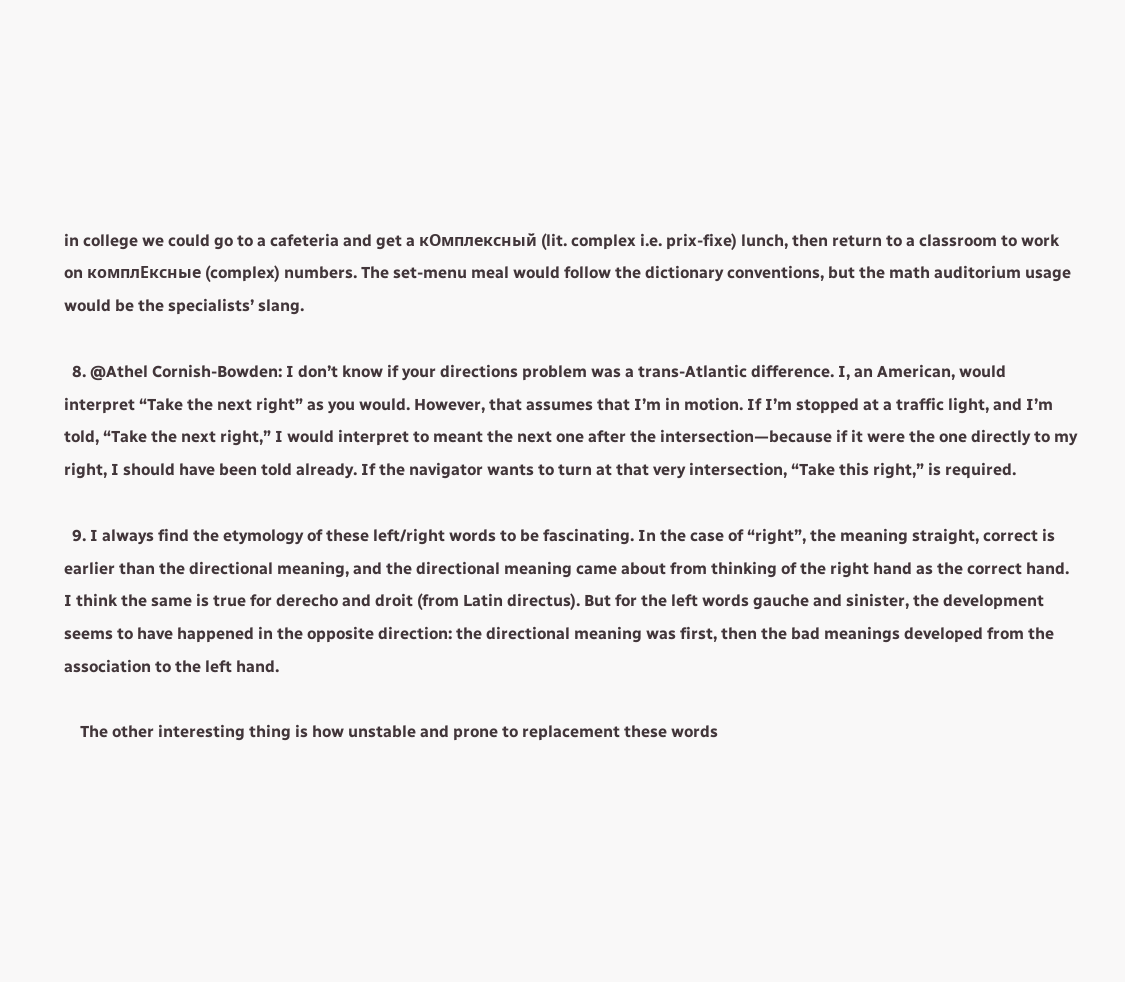in college we could go to a cafeteria and get a кОмплексный (lit. complex i.e. prix-fixe) lunch, then return to a classroom to work on комплЕксные (complex) numbers. The set-menu meal would follow the dictionary conventions, but the math auditorium usage would be the specialists’ slang.

  8. @Athel Cornish-Bowden: I don’t know if your directions problem was a trans-Atlantic difference. I, an American, would interpret “Take the next right” as you would. However, that assumes that I’m in motion. If I’m stopped at a traffic light, and I’m told, “Take the next right,” I would interpret to meant the next one after the intersection—because if it were the one directly to my right, I should have been told already. If the navigator wants to turn at that very intersection, “Take this right,” is required.

  9. I always find the etymology of these left/right words to be fascinating. In the case of “right”, the meaning straight, correct is earlier than the directional meaning, and the directional meaning came about from thinking of the right hand as the correct hand. I think the same is true for derecho and droit (from Latin directus). But for the left words gauche and sinister, the development seems to have happened in the opposite direction: the directional meaning was first, then the bad meanings developed from the association to the left hand.

    The other interesting thing is how unstable and prone to replacement these words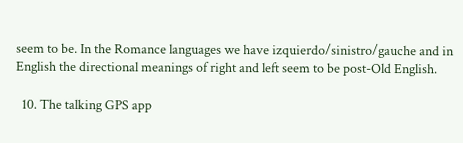seem to be. In the Romance languages we have izquierdo/sinistro/gauche and in English the directional meanings of right and left seem to be post-Old English.

  10. The talking GPS app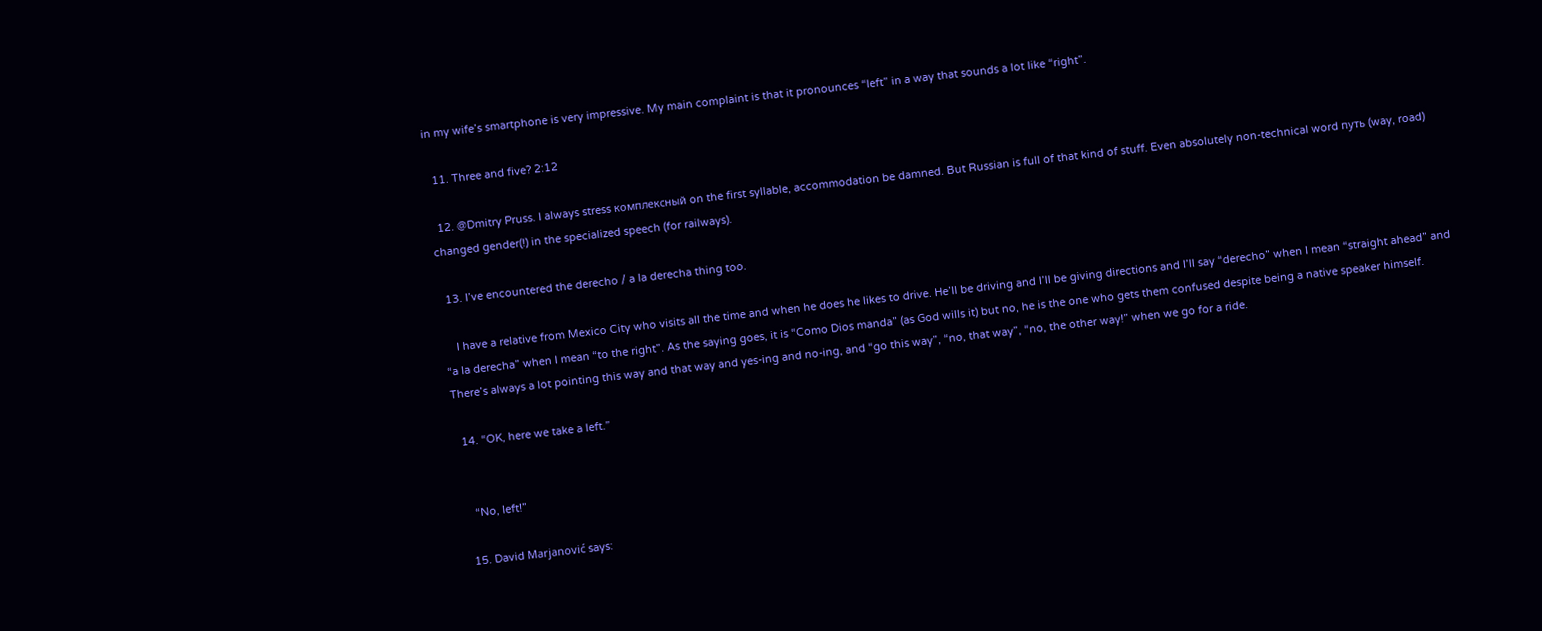in my wife’s smartphone is very impressive. My main complaint is that it pronounces “left” in a way that sounds a lot like “right”.

  11. Three and five? 2:12

  12. @Dmitry Pruss. I always stress комплексный on the first syllable, accommodation be damned. But Russian is full of that kind of stuff. Even absolutely non-technical word путь (way, road) changed gender(!) in the specialized speech (for railways).

  13. I’ve encountered the derecho / a la derecha thing too.

    I have a relative from Mexico City who visits all the time and when he does he likes to drive. He’ll be driving and I’ll be giving directions and I’ll say “derecho” when I mean “straight ahead” and “a la derecha” when I mean “to the right”. As the saying goes, it is “Como Dios manda” (as God wills it) but no, he is the one who gets them confused despite being a native speaker himself. There’s always a lot pointing this way and that way and yes-ing and no-ing, and “go this way”, “no, that way”, “no, the other way!” when we go for a ride.

  14. “OK, here we take a left.”


    “No, left!”

  15. David Marjanović says: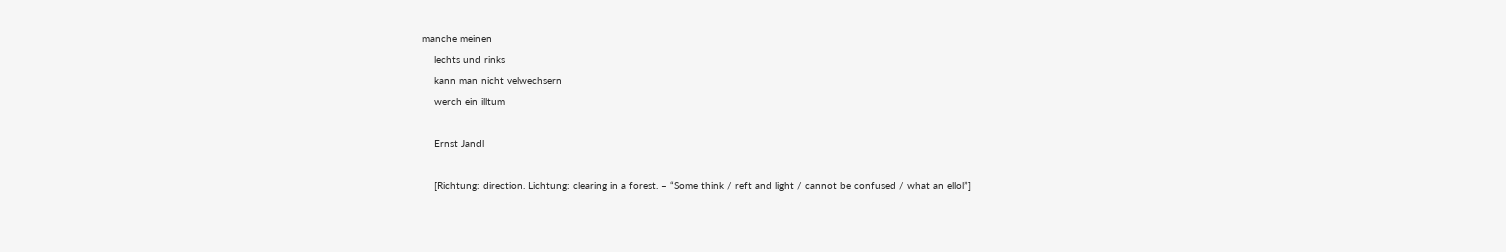manche meinen
    lechts und rinks
    kann man nicht velwechsern
    werch ein illtum

    Ernst Jandl

    [Richtung: direction. Lichtung: clearing in a forest. – “Some think / reft and light / cannot be confused / what an ellol”]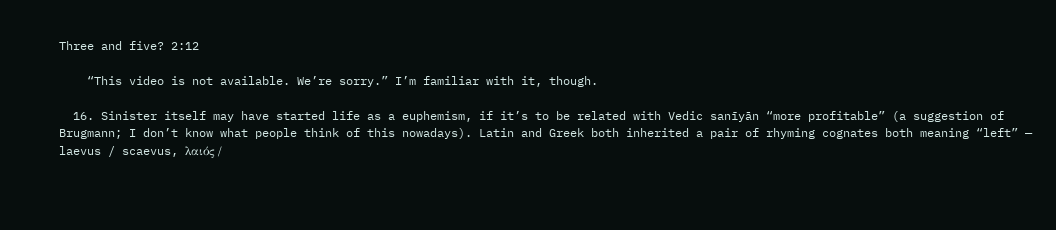Three and five? 2:12

    “This video is not available. We’re sorry.” I’m familiar with it, though.

  16. Sinister itself may have started life as a euphemism, if it’s to be related with Vedic sanīyān “more profitable” (a suggestion of Brugmann; I don’t know what people think of this nowadays). Latin and Greek both inherited a pair of rhyming cognates both meaning “left” — laevus / scaevus, λαιός /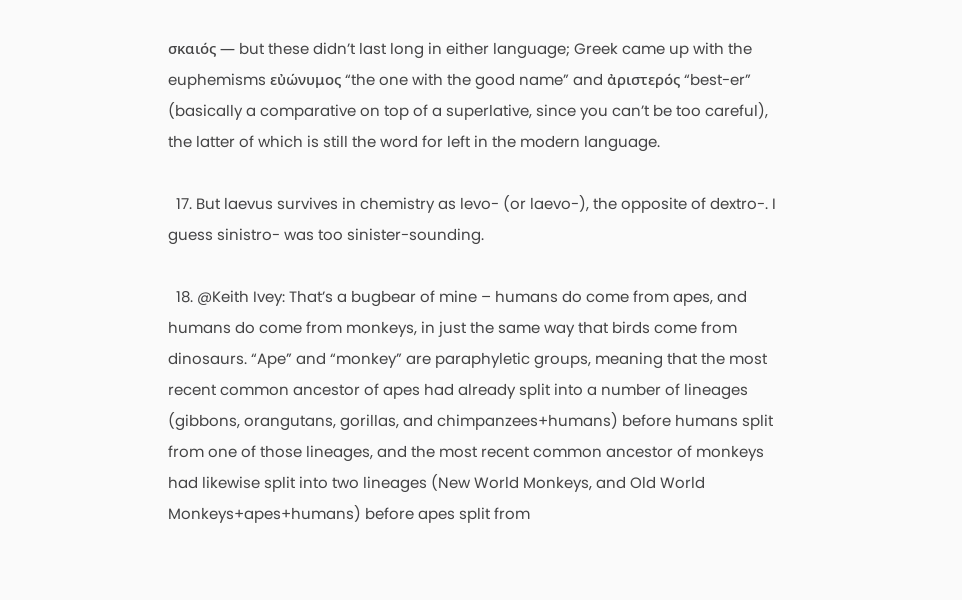σκαιός — but these didn’t last long in either language; Greek came up with the euphemisms εὐώνυμος “the one with the good name” and ἀριστερός “best-er” (basically a comparative on top of a superlative, since you can’t be too careful), the latter of which is still the word for left in the modern language.

  17. But laevus survives in chemistry as levo- (or laevo-), the opposite of dextro-. I guess sinistro- was too sinister-sounding.

  18. @Keith Ivey: That’s a bugbear of mine – humans do come from apes, and humans do come from monkeys, in just the same way that birds come from dinosaurs. “Ape” and “monkey” are paraphyletic groups, meaning that the most recent common ancestor of apes had already split into a number of lineages (gibbons, orangutans, gorillas, and chimpanzees+humans) before humans split from one of those lineages, and the most recent common ancestor of monkeys had likewise split into two lineages (New World Monkeys, and Old World Monkeys+apes+humans) before apes split from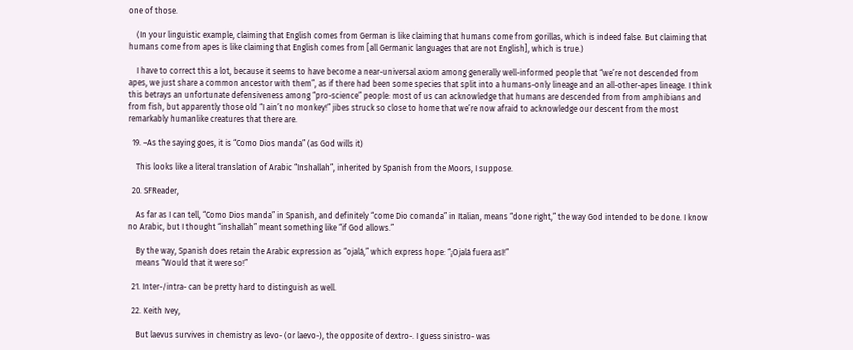one of those.

    (In your linguistic example, claiming that English comes from German is like claiming that humans come from gorillas, which is indeed false. But claiming that humans come from apes is like claiming that English comes from [all Germanic languages that are not English], which is true.)

    I have to correct this a lot, because it seems to have become a near-universal axiom among generally well-informed people that “we’re not descended from apes, we just share a common ancestor with them”, as if there had been some species that split into a humans-only lineage and an all-other-apes lineage. I think this betrays an unfortunate defensiveness among “pro-science” people: most of us can acknowledge that humans are descended from from amphibians and from fish, but apparently those old “I ain’t no monkey!” jibes struck so close to home that we’re now afraid to acknowledge our descent from the most remarkably humanlike creatures that there are.

  19. –As the saying goes, it is “Como Dios manda” (as God wills it)

    This looks like a literal translation of Arabic “Inshallah”, inherited by Spanish from the Moors, I suppose.

  20. SFReader,

    As far as I can tell, “Como Dios manda” in Spanish, and definitely “come Dio comanda” in Italian, means “done right,” the way God intended to be done. I know no Arabic, but I thought “inshallah” meant something like “if God allows.”

    By the way, Spanish does retain the Arabic expression as “ojalá,” which express hope: “¡Ojalá fuera así!”
    means “Would that it were so!”

  21. Inter-/intra- can be pretty hard to distinguish as well.

  22. Keith Ivey,

    But laevus survives in chemistry as levo- (or laevo-), the opposite of dextro-. I guess sinistro- was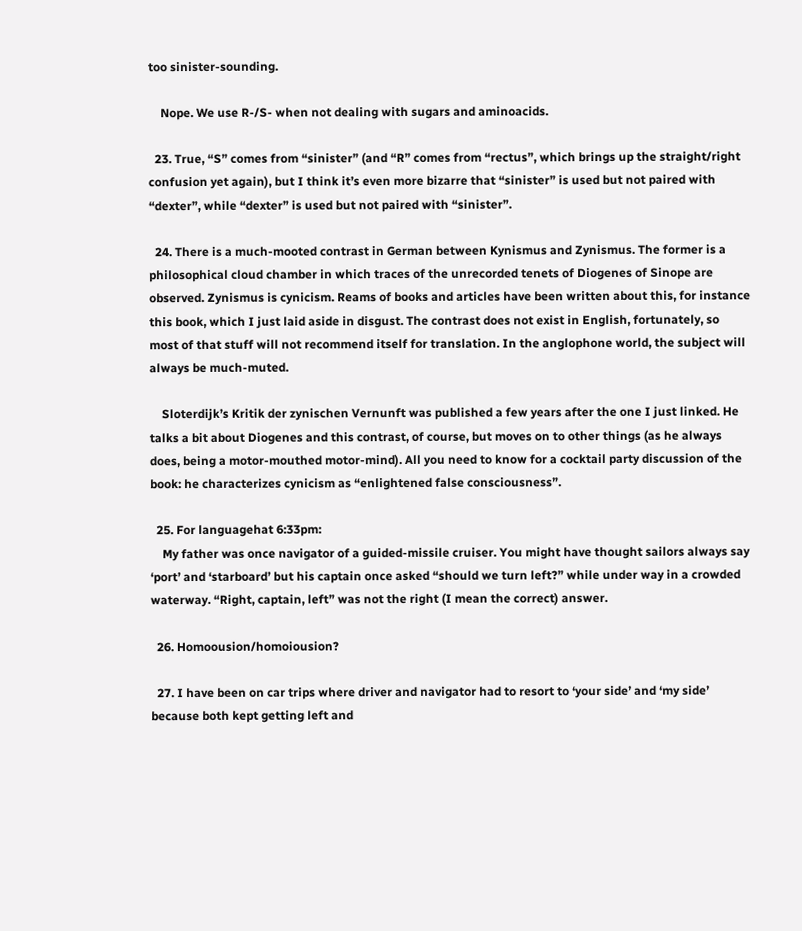too sinister-sounding.

    Nope. We use R-/S- when not dealing with sugars and aminoacids.

  23. True, “S” comes from “sinister” (and “R” comes from “rectus”, which brings up the straight/right confusion yet again), but I think it’s even more bizarre that “sinister” is used but not paired with “dexter”, while “dexter” is used but not paired with “sinister”.

  24. There is a much-mooted contrast in German between Kynismus and Zynismus. The former is a philosophical cloud chamber in which traces of the unrecorded tenets of Diogenes of Sinope are observed. Zynismus is cynicism. Reams of books and articles have been written about this, for instance this book, which I just laid aside in disgust. The contrast does not exist in English, fortunately, so most of that stuff will not recommend itself for translation. In the anglophone world, the subject will always be much-muted.

    Sloterdijk’s Kritik der zynischen Vernunft was published a few years after the one I just linked. He talks a bit about Diogenes and this contrast, of course, but moves on to other things (as he always does, being a motor-mouthed motor-mind). All you need to know for a cocktail party discussion of the book: he characterizes cynicism as “enlightened false consciousness”.

  25. For languagehat 6:33pm:
    My father was once navigator of a guided-missile cruiser. You might have thought sailors always say ‘port’ and ‘starboard’ but his captain once asked “should we turn left?” while under way in a crowded waterway. “Right, captain, left” was not the right (I mean the correct) answer.

  26. Homoousion/homoiousion?

  27. I have been on car trips where driver and navigator had to resort to ‘your side’ and ‘my side’ because both kept getting left and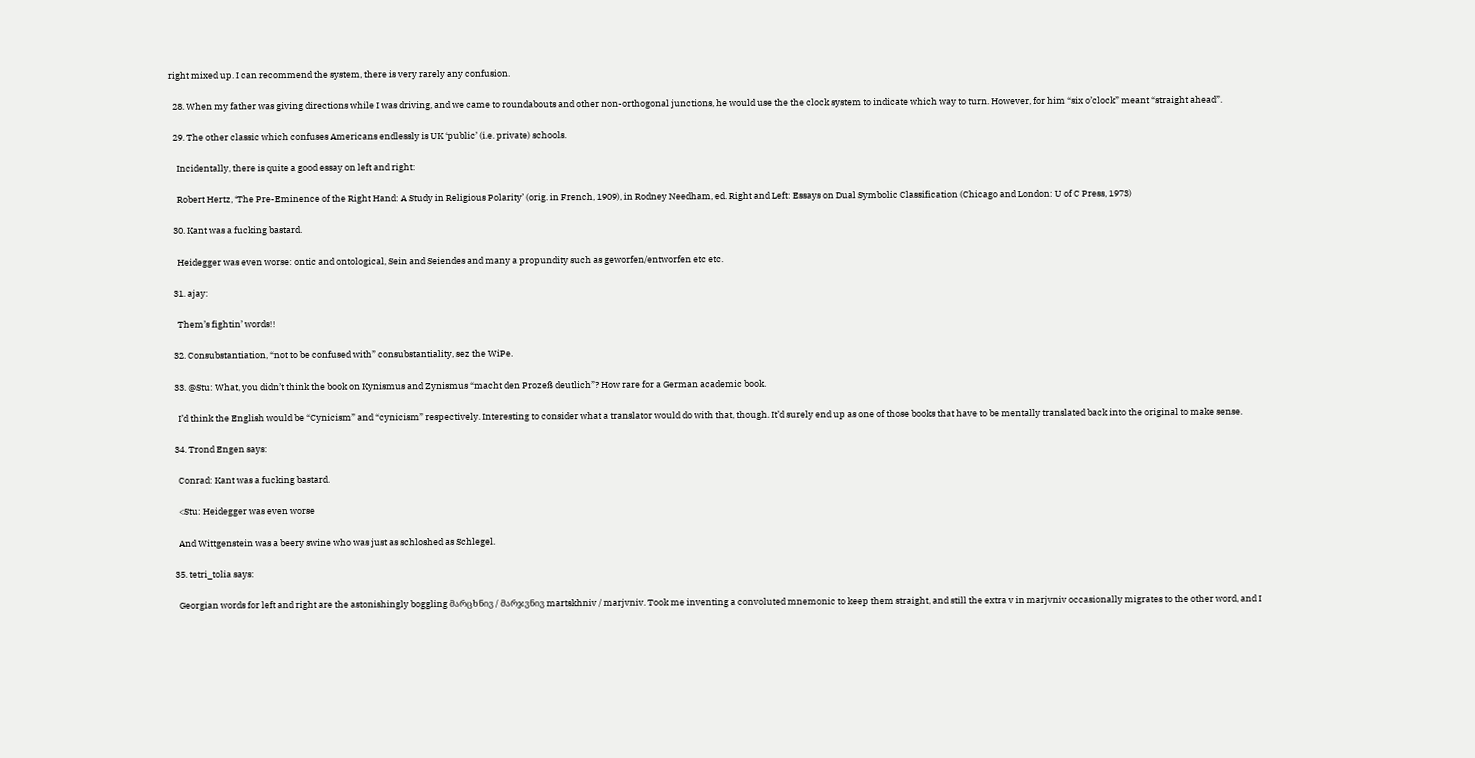right mixed up. I can recommend the system, there is very rarely any confusion.

  28. When my father was giving directions while I was driving, and we came to roundabouts and other non-orthogonal junctions, he would use the the clock system to indicate which way to turn. However, for him “six o’clock” meant “straight ahead”.

  29. The other classic which confuses Americans endlessly is UK ‘public’ (i.e. private) schools.

    Incidentally, there is quite a good essay on left and right:

    Robert Hertz, ‘The Pre-Eminence of the Right Hand: A Study in Religious Polarity’ (orig. in French, 1909), in Rodney Needham, ed. Right and Left: Essays on Dual Symbolic Classification (Chicago and London: U of C Press, 1973)

  30. Kant was a fucking bastard.

    Heidegger was even worse: ontic and ontological, Sein and Seiendes and many a propundity such as geworfen/entworfen etc etc.

  31. ajay:

    Them’s fightin’ words!!

  32. Consubstantiation, “not to be confused with” consubstantiality, sez the WiPe.

  33. @Stu: What, you didn’t think the book on Kynismus and Zynismus “macht den Prozeß deutlich”? How rare for a German academic book.

    I’d think the English would be “Cynicism” and “cynicism” respectively. Interesting to consider what a translator would do with that, though. It’d surely end up as one of those books that have to be mentally translated back into the original to make sense.

  34. Trond Engen says:

    Conrad: Kant was a fucking bastard.

    <Stu: Heidegger was even worse

    And Wittgenstein was a beery swine who was just as schloshed as Schlegel.

  35. tetri_tolia says:

    Georgian words for left and right are the astonishingly boggling მარცხნივ / მარჯვნივ martskhniv / marjvniv. Took me inventing a convoluted mnemonic to keep them straight, and still the extra v in marjvniv occasionally migrates to the other word, and I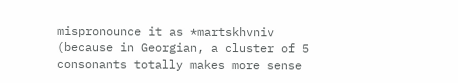mispronounce it as *martskhvniv (because in Georgian, a cluster of 5 consonants totally makes more sense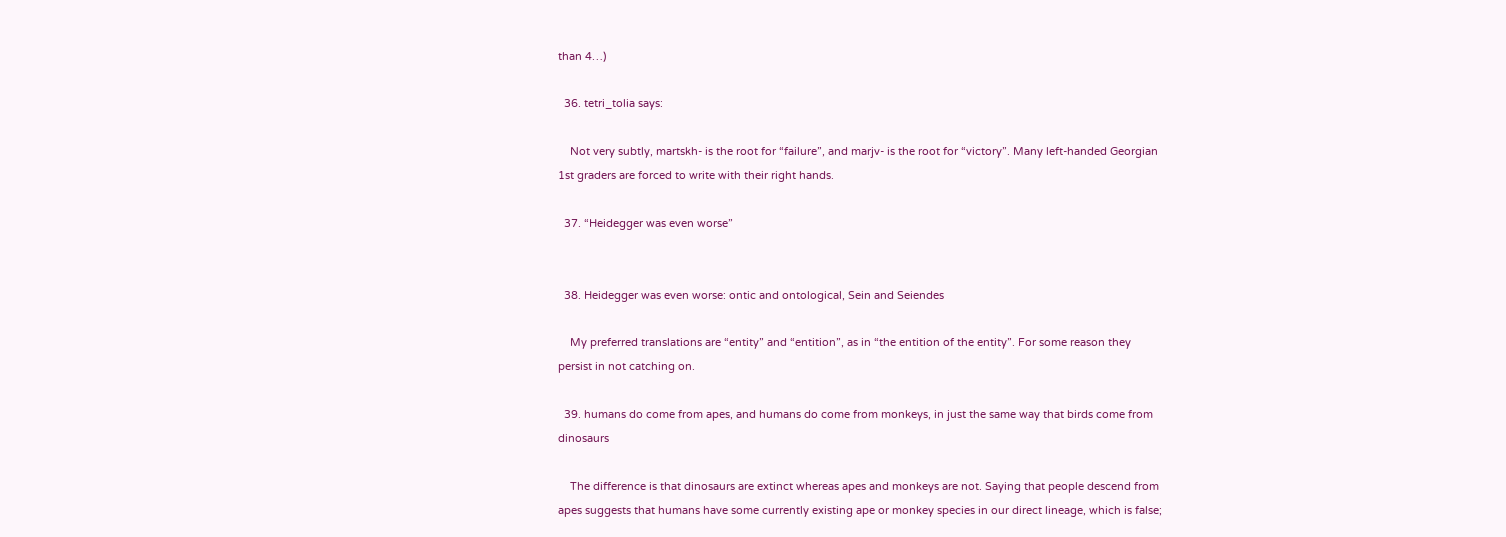than 4…)

  36. tetri_tolia says:

    Not very subtly, martskh- is the root for “failure”, and marjv- is the root for “victory”. Many left-handed Georgian 1st graders are forced to write with their right hands.

  37. “Heidegger was even worse”


  38. Heidegger was even worse: ontic and ontological, Sein and Seiendes

    My preferred translations are “entity” and “entition”, as in “the entition of the entity”. For some reason they persist in not catching on.

  39. humans do come from apes, and humans do come from monkeys, in just the same way that birds come from dinosaurs

    The difference is that dinosaurs are extinct whereas apes and monkeys are not. Saying that people descend from apes suggests that humans have some currently existing ape or monkey species in our direct lineage, which is false;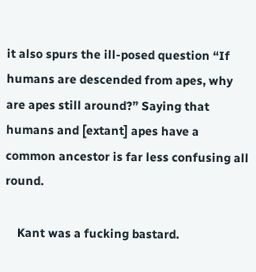it also spurs the ill-posed question “If humans are descended from apes, why are apes still around?” Saying that humans and [extant] apes have a common ancestor is far less confusing all round.

    Kant was a fucking bastard.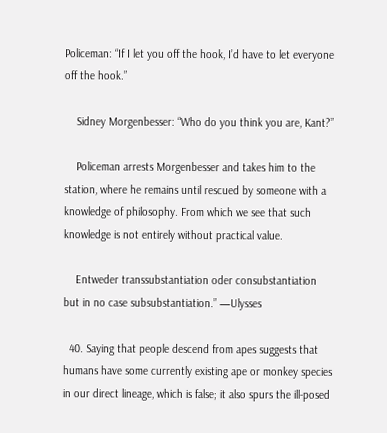Policeman: “If I let you off the hook, I’d have to let everyone off the hook.”

    Sidney Morgenbesser: “Who do you think you are, Kant?”

    Policeman arrests Morgenbesser and takes him to the station, where he remains until rescued by someone with a knowledge of philosophy. From which we see that such knowledge is not entirely without practical value.

    Entweder transsubstantiation oder consubstantiation but in no case subsubstantiation.” —Ulysses

  40. Saying that people descend from apes suggests that humans have some currently existing ape or monkey species in our direct lineage, which is false; it also spurs the ill-posed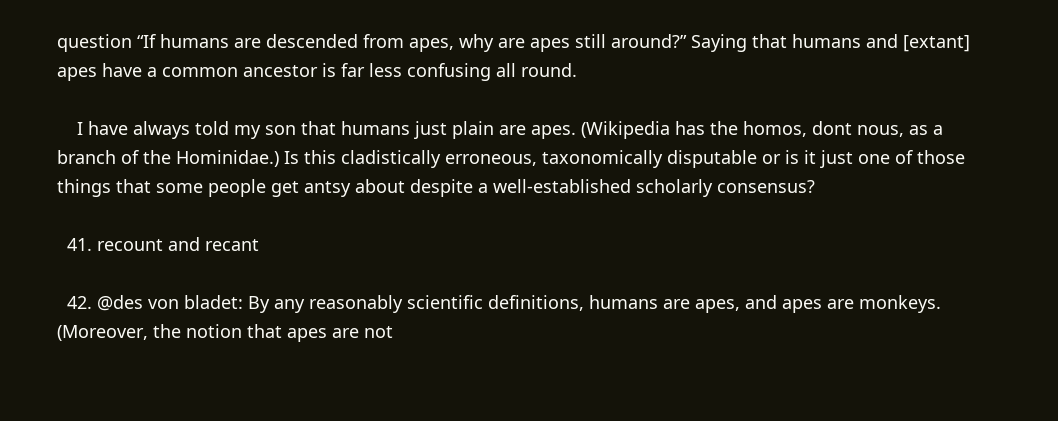question “If humans are descended from apes, why are apes still around?” Saying that humans and [extant] apes have a common ancestor is far less confusing all round.

    I have always told my son that humans just plain are apes. (Wikipedia has the homos, dont nous, as a branch of the Hominidae.) Is this cladistically erroneous, taxonomically disputable or is it just one of those things that some people get antsy about despite a well-established scholarly consensus?

  41. recount and recant

  42. @des von bladet: By any reasonably scientific definitions, humans are apes, and apes are monkeys. (Moreover, the notion that apes are not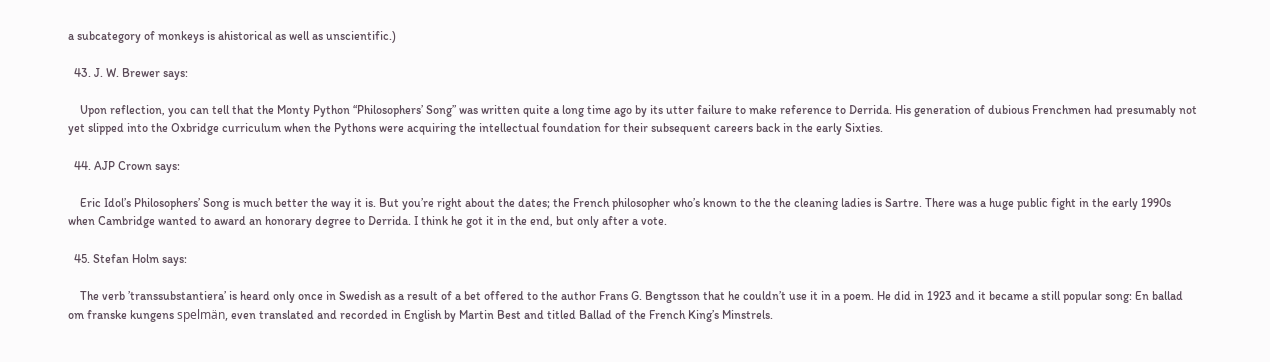a subcategory of monkeys is ahistorical as well as unscientific.)

  43. J. W. Brewer says:

    Upon reflection, you can tell that the Monty Python “Philosophers’ Song” was written quite a long time ago by its utter failure to make reference to Derrida. His generation of dubious Frenchmen had presumably not yet slipped into the Oxbridge curriculum when the Pythons were acquiring the intellectual foundation for their subsequent careers back in the early Sixties.

  44. AJP Crown says:

    Eric Idol’s Philosophers’ Song is much better the way it is. But you’re right about the dates; the French philosopher who’s known to the the cleaning ladies is Sartre. There was a huge public fight in the early 1990s when Cambridge wanted to award an honorary degree to Derrida. I think he got it in the end, but only after a vote.

  45. Stefan Holm says:

    The verb ’transsubstantiera’ is heard only once in Swedish as a result of a bet offered to the author Frans G. Bengtsson that he couldn’t use it in a poem. He did in 1923 and it became a still popular song: En ballad om franske kungens spelmän, even translated and recorded in English by Martin Best and titled Ballad of the French King’s Minstrels.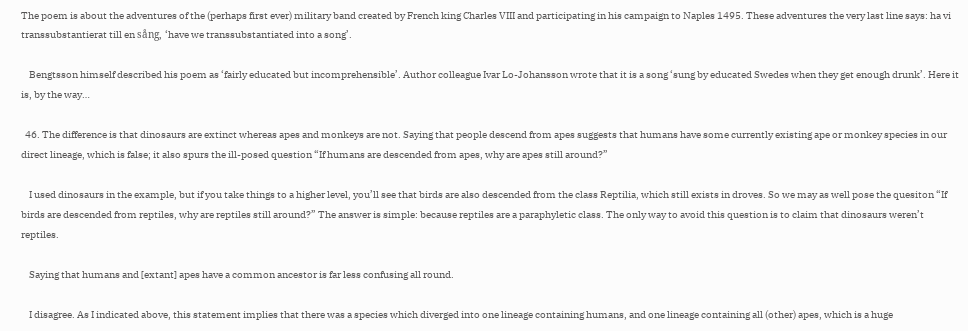The poem is about the adventures of the (perhaps first ever) military band created by French king Charles VIII and participating in his campaign to Naples 1495. These adventures the very last line says: ha vi transsubstantierat till en sång, ‘have we transsubstantiated into a song’.

    Bengtsson himself described his poem as ‘fairly educated but incomprehensible’. Author colleague Ivar Lo-Johansson wrote that it is a song ‘sung by educated Swedes when they get enough drunk’. Here it is, by the way…

  46. The difference is that dinosaurs are extinct whereas apes and monkeys are not. Saying that people descend from apes suggests that humans have some currently existing ape or monkey species in our direct lineage, which is false; it also spurs the ill-posed question “If humans are descended from apes, why are apes still around?”

    I used dinosaurs in the example, but if you take things to a higher level, you’ll see that birds are also descended from the class Reptilia, which still exists in droves. So we may as well pose the quesiton “If birds are descended from reptiles, why are reptiles still around?” The answer is simple: because reptiles are a paraphyletic class. The only way to avoid this question is to claim that dinosaurs weren’t reptiles.

    Saying that humans and [extant] apes have a common ancestor is far less confusing all round.

    I disagree. As I indicated above, this statement implies that there was a species which diverged into one lineage containing humans, and one lineage containing all (other) apes, which is a huge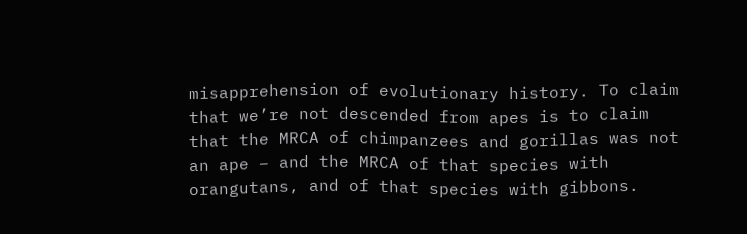misapprehension of evolutionary history. To claim that we’re not descended from apes is to claim that the MRCA of chimpanzees and gorillas was not an ape – and the MRCA of that species with orangutans, and of that species with gibbons.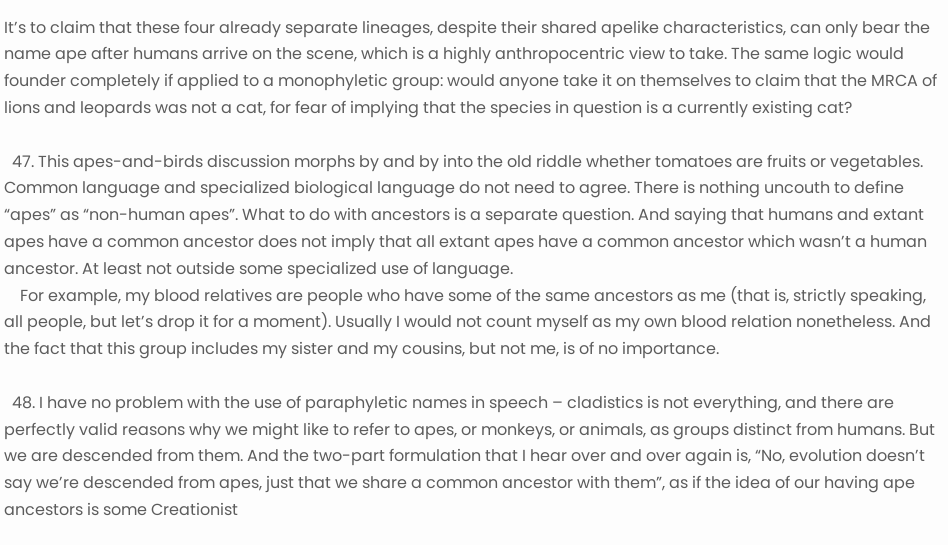It’s to claim that these four already separate lineages, despite their shared apelike characteristics, can only bear the name ape after humans arrive on the scene, which is a highly anthropocentric view to take. The same logic would founder completely if applied to a monophyletic group: would anyone take it on themselves to claim that the MRCA of lions and leopards was not a cat, for fear of implying that the species in question is a currently existing cat?

  47. This apes-and-birds discussion morphs by and by into the old riddle whether tomatoes are fruits or vegetables. Common language and specialized biological language do not need to agree. There is nothing uncouth to define “apes” as “non-human apes”. What to do with ancestors is a separate question. And saying that humans and extant apes have a common ancestor does not imply that all extant apes have a common ancestor which wasn’t a human ancestor. At least not outside some specialized use of language.
    For example, my blood relatives are people who have some of the same ancestors as me (that is, strictly speaking, all people, but let’s drop it for a moment). Usually I would not count myself as my own blood relation nonetheless. And the fact that this group includes my sister and my cousins, but not me, is of no importance.

  48. I have no problem with the use of paraphyletic names in speech – cladistics is not everything, and there are perfectly valid reasons why we might like to refer to apes, or monkeys, or animals, as groups distinct from humans. But we are descended from them. And the two-part formulation that I hear over and over again is, “No, evolution doesn’t say we’re descended from apes, just that we share a common ancestor with them”, as if the idea of our having ape ancestors is some Creationist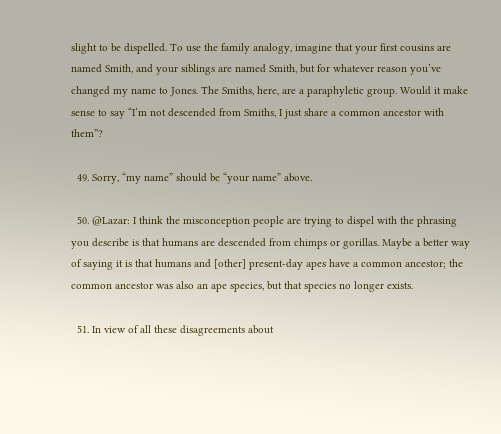slight to be dispelled. To use the family analogy, imagine that your first cousins are named Smith, and your siblings are named Smith, but for whatever reason you’ve changed my name to Jones. The Smiths, here, are a paraphyletic group. Would it make sense to say “I’m not descended from Smiths, I just share a common ancestor with them”?

  49. Sorry, “my name” should be “your name” above.

  50. @Lazar: I think the misconception people are trying to dispel with the phrasing you describe is that humans are descended from chimps or gorillas. Maybe a better way of saying it is that humans and [other] present-day apes have a common ancestor; the common ancestor was also an ape species, but that species no longer exists.

  51. In view of all these disagreements about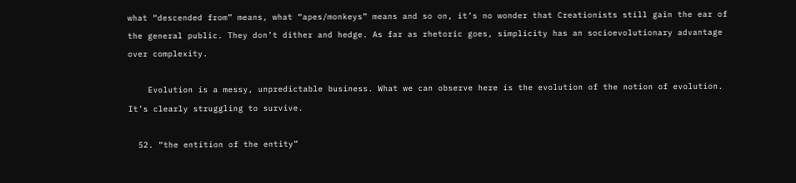what “descended from” means, what “apes/monkeys” means and so on, it’s no wonder that Creationists still gain the ear of the general public. They don’t dither and hedge. As far as rhetoric goes, simplicity has an socioevolutionary advantage over complexity.

    Evolution is a messy, unpredictable business. What we can observe here is the evolution of the notion of evolution. It’s clearly struggling to survive.

  52. “the entition of the entity”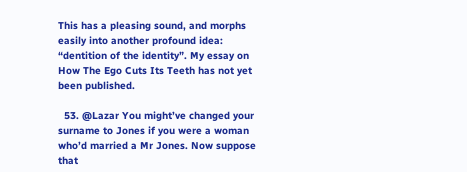This has a pleasing sound, and morphs easily into another profound idea: “dentition of the identity”. My essay on How The Ego Cuts Its Teeth has not yet been published.

  53. @Lazar You might’ve changed your surname to Jones if you were a woman who’d married a Mr Jones. Now suppose that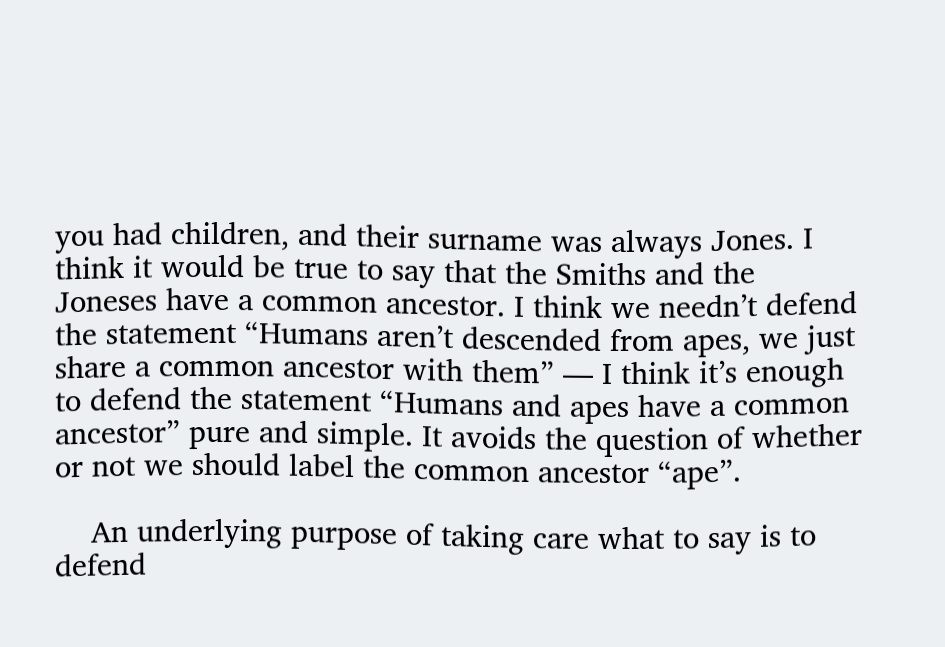you had children, and their surname was always Jones. I think it would be true to say that the Smiths and the Joneses have a common ancestor. I think we needn’t defend the statement “Humans aren’t descended from apes, we just share a common ancestor with them” — I think it’s enough to defend the statement “Humans and apes have a common ancestor” pure and simple. It avoids the question of whether or not we should label the common ancestor “ape”.

    An underlying purpose of taking care what to say is to defend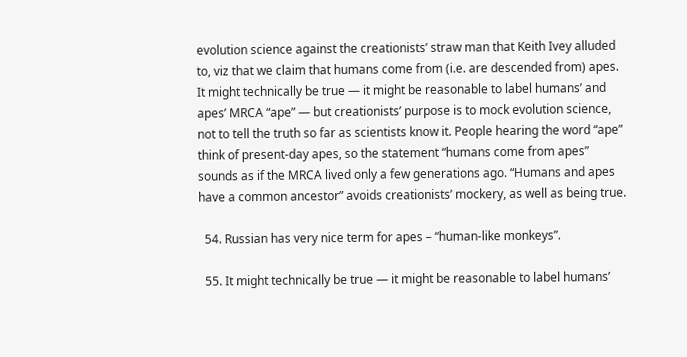evolution science against the creationists’ straw man that Keith Ivey alluded to, viz that we claim that humans come from (i.e. are descended from) apes. It might technically be true — it might be reasonable to label humans’ and apes’ MRCA “ape” — but creationists’ purpose is to mock evolution science, not to tell the truth so far as scientists know it. People hearing the word “ape” think of present-day apes, so the statement “humans come from apes” sounds as if the MRCA lived only a few generations ago. “Humans and apes have a common ancestor” avoids creationists’ mockery, as well as being true.

  54. Russian has very nice term for apes – “human-like monkeys”.

  55. It might technically be true — it might be reasonable to label humans’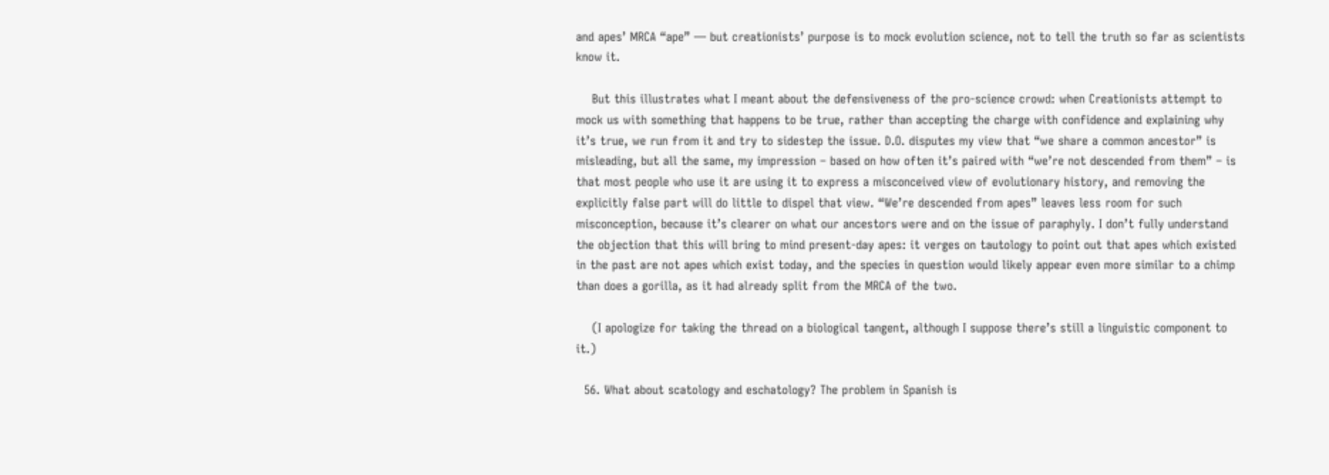and apes’ MRCA “ape” — but creationists’ purpose is to mock evolution science, not to tell the truth so far as scientists know it.

    But this illustrates what I meant about the defensiveness of the pro-science crowd: when Creationists attempt to mock us with something that happens to be true, rather than accepting the charge with confidence and explaining why it’s true, we run from it and try to sidestep the issue. D.O. disputes my view that “we share a common ancestor” is misleading, but all the same, my impression – based on how often it’s paired with “we’re not descended from them” – is that most people who use it are using it to express a misconceived view of evolutionary history, and removing the explicitly false part will do little to dispel that view. “We’re descended from apes” leaves less room for such misconception, because it’s clearer on what our ancestors were and on the issue of paraphyly. I don’t fully understand the objection that this will bring to mind present-day apes: it verges on tautology to point out that apes which existed in the past are not apes which exist today, and the species in question would likely appear even more similar to a chimp than does a gorilla, as it had already split from the MRCA of the two.

    (I apologize for taking the thread on a biological tangent, although I suppose there’s still a linguistic component to it.)

  56. What about scatology and eschatology? The problem in Spanish is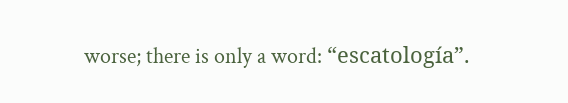worse; there is only a word: “escatología”.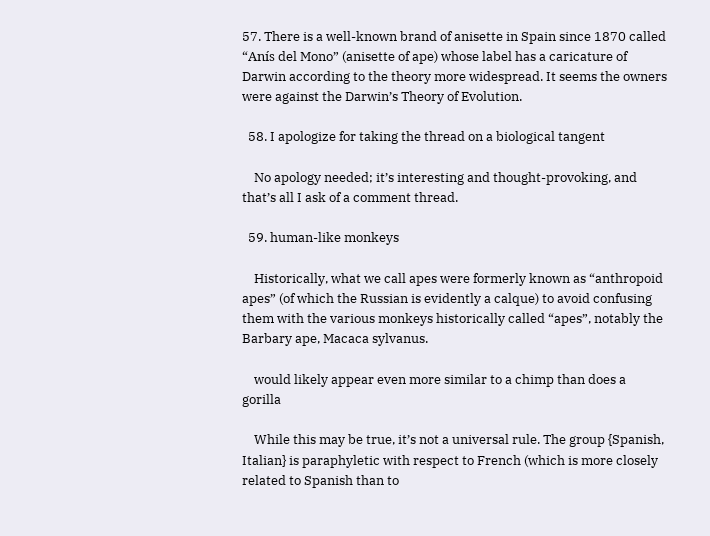57. There is a well-known brand of anisette in Spain since 1870 called “Anís del Mono” (anisette of ape) whose label has a caricature of Darwin according to the theory more widespread. It seems the owners were against the Darwin’s Theory of Evolution.

  58. I apologize for taking the thread on a biological tangent

    No apology needed; it’s interesting and thought-provoking, and that’s all I ask of a comment thread.

  59. human-like monkeys

    Historically, what we call apes were formerly known as “anthropoid apes” (of which the Russian is evidently a calque) to avoid confusing them with the various monkeys historically called “apes”, notably the Barbary ape, Macaca sylvanus.

    would likely appear even more similar to a chimp than does a gorilla

    While this may be true, it’s not a universal rule. The group {Spanish, Italian} is paraphyletic with respect to French (which is more closely related to Spanish than to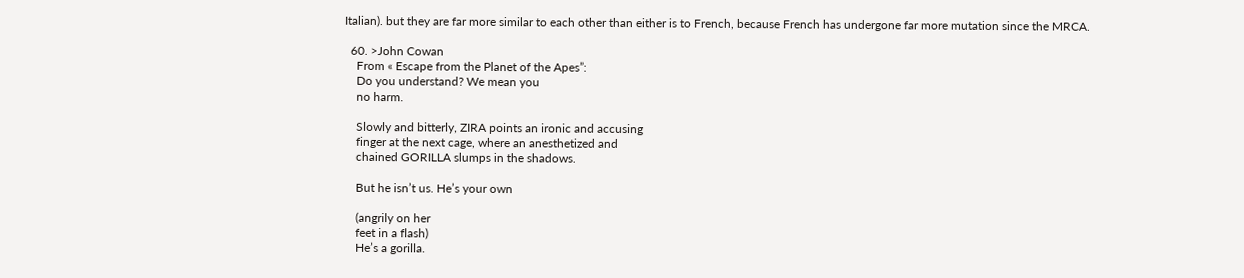Italian). but they are far more similar to each other than either is to French, because French has undergone far more mutation since the MRCA.

  60. >John Cowan
    From « Escape from the Planet of the Apes”:
    Do you understand? We mean you
    no harm.

    Slowly and bitterly, ZIRA points an ironic and accusing
    finger at the next cage, where an anesthetized and
    chained GORILLA slumps in the shadows.

    But he isn’t us. He’s your own

    (angrily on her
    feet in a flash)
    He’s a gorilla.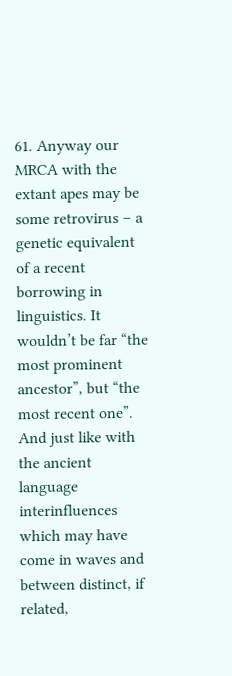61. Anyway our MRCA with the extant apes may be some retrovirus – a genetic equivalent of a recent borrowing in linguistics. It wouldn’t be far “the most prominent ancestor”, but “the most recent one”. And just like with the ancient language interinfluences which may have come in waves and between distinct, if related,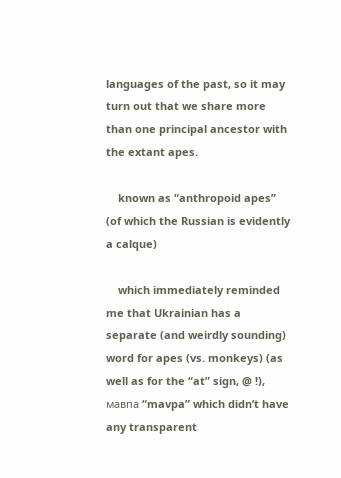languages of the past, so it may turn out that we share more than one principal ancestor with the extant apes.

    known as “anthropoid apes” (of which the Russian is evidently a calque)

    which immediately reminded me that Ukrainian has a separate (and weirdly sounding) word for apes (vs. monkeys) (as well as for the “at” sign, @ !), мавпа “mavpa” which didn’t have any transparent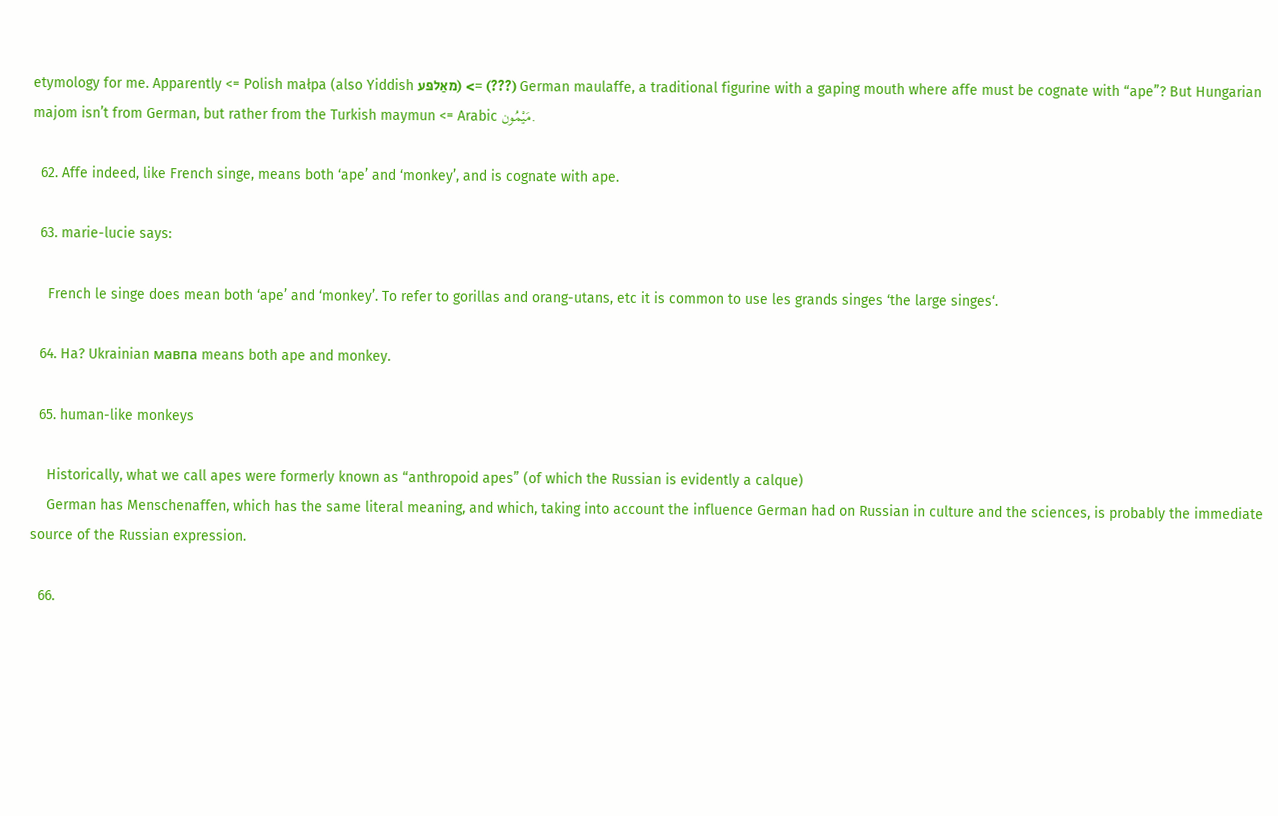etymology for me. Apparently <= Polish małpa (also Yiddish מאַלפּע) <= (???) German maulaffe, a traditional figurine with a gaping mouth where affe must be cognate with “ape”? But Hungarian majom isn’t from German, but rather from the Turkish maymun <= Arabic مَيْمُون.

  62. Affe indeed, like French singe, means both ‘ape’ and ‘monkey’, and is cognate with ape.

  63. marie-lucie says:

    French le singe does mean both ‘ape’ and ‘monkey’. To refer to gorillas and orang-utans, etc it is common to use les grands singes ‘the large singes‘.

  64. Ha? Ukrainian мавпа means both ape and monkey.

  65. human-like monkeys

    Historically, what we call apes were formerly known as “anthropoid apes” (of which the Russian is evidently a calque)
    German has Menschenaffen, which has the same literal meaning, and which, taking into account the influence German had on Russian in culture and the sciences, is probably the immediate source of the Russian expression.

  66.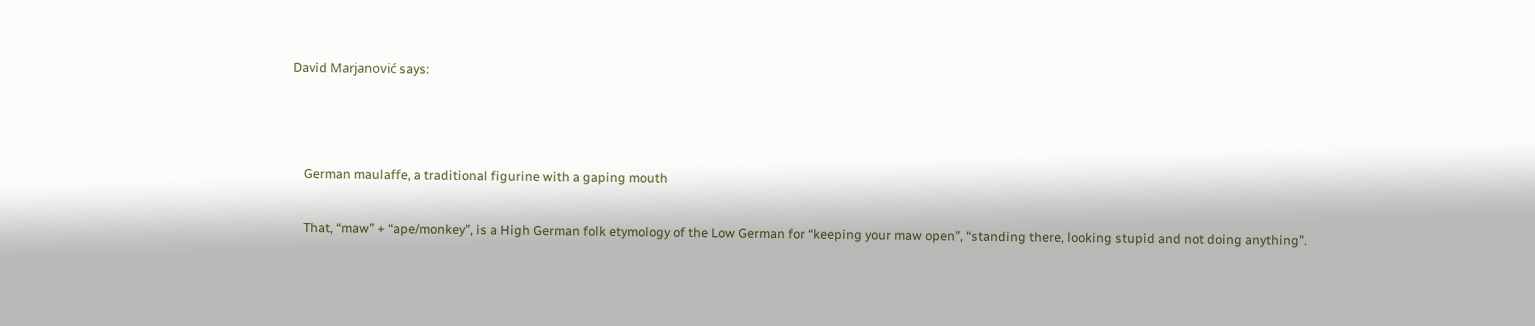David Marjanović says:



    German maulaffe, a traditional figurine with a gaping mouth

    That, “maw” + “ape/monkey”, is a High German folk etymology of the Low German for “keeping your maw open”, “standing there, looking stupid and not doing anything”.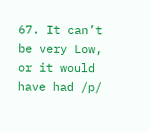67. It can’t be very Low, or it would have had /p/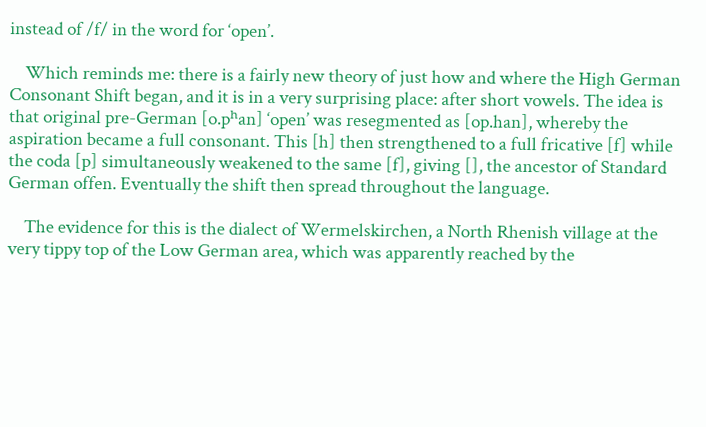instead of /f/ in the word for ‘open’.

    Which reminds me: there is a fairly new theory of just how and where the High German Consonant Shift began, and it is in a very surprising place: after short vowels. The idea is that original pre-German [o.pʰan] ‘open’ was resegmented as [op.han], whereby the aspiration became a full consonant. This [h] then strengthened to a full fricative [f] while the coda [p] simultaneously weakened to the same [f], giving [], the ancestor of Standard German offen. Eventually the shift then spread throughout the language.

    The evidence for this is the dialect of Wermelskirchen, a North Rhenish village at the very tippy top of the Low German area, which was apparently reached by the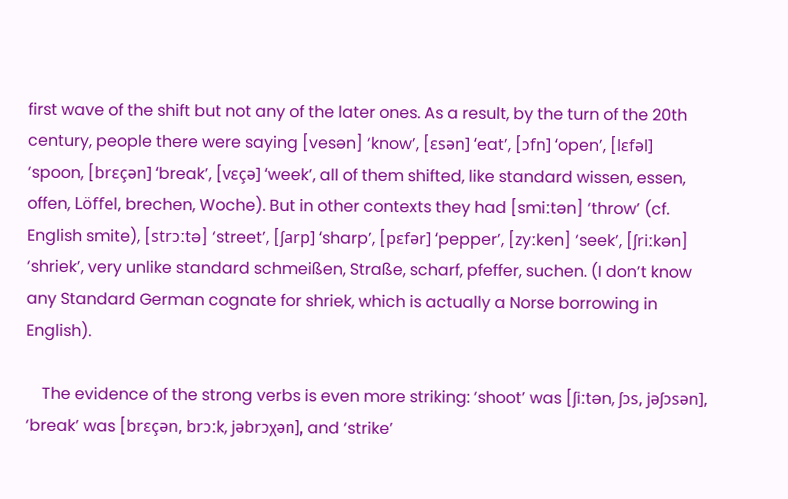first wave of the shift but not any of the later ones. As a result, by the turn of the 20th century, people there were saying [vesən] ‘know’, [ɛsən] ‘eat’, [ɔfn] ‘open’, [lɛfəl] ‘spoon, [brɛçən] ‘break’, [vɛçə] ‘week’, all of them shifted, like standard wissen, essen, offen, Löffel, brechen, Woche). But in other contexts they had [smiːtən] ‘throw’ (cf. English smite), [strɔːtə] ‘street’, [ʃarp] ‘sharp’, [pɛfər] ‘pepper’, [zyːken] ‘seek’, [ʃriːkən] ‘shriek’, very unlike standard schmeißen, Straße, scharf, pfeffer, suchen. (I don’t know any Standard German cognate for shriek, which is actually a Norse borrowing in English).

    The evidence of the strong verbs is even more striking: ‘shoot’ was [ʃiːtən, ʃɔs, jəʃɔsən], ‘break’ was [brɛçən, brɔːk, jəbrɔχən], and ‘strike’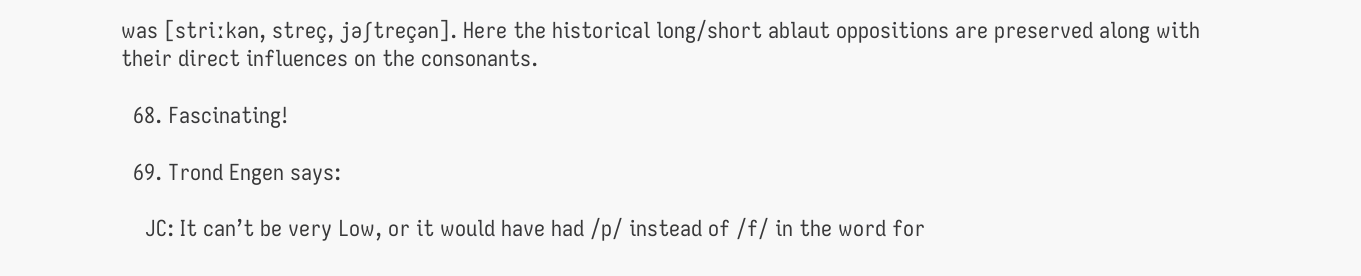was [striːkən, streç, jəʃtreçən]. Here the historical long/short ablaut oppositions are preserved along with their direct influences on the consonants.

  68. Fascinating!

  69. Trond Engen says:

    JC: It can’t be very Low, or it would have had /p/ instead of /f/ in the word for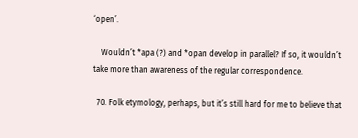‘open’.

    Wouldn’t *apa (?) and *opan develop in parallel? If so, it wouldn’t take more than awareness of the regular correspondence.

  70. Folk etymology, perhaps, but it’s still hard for me to believe that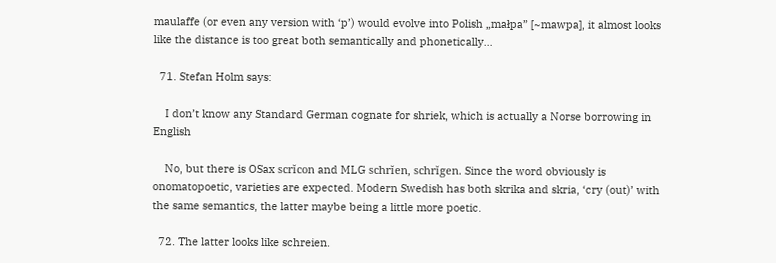maulaffe (or even any version with ‘p’) would evolve into Polish „małpa” [~mawpa], it almost looks like the distance is too great both semantically and phonetically…

  71. Stefan Holm says:

    I don’t know any Standard German cognate for shriek, which is actually a Norse borrowing in English

    No, but there is OSax scrĭcon and MLG schrĭen, schrĭgen. Since the word obviously is onomatopoetic, varieties are expected. Modern Swedish has both skrika and skria, ‘cry (out)’ with the same semantics, the latter maybe being a little more poetic.

  72. The latter looks like schreien.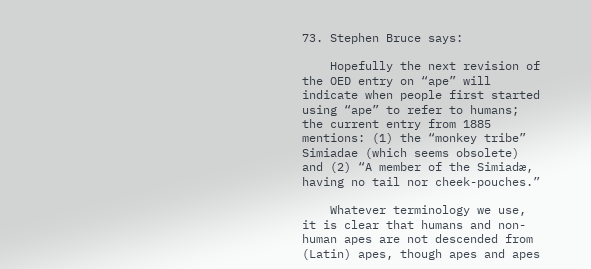73. Stephen Bruce says:

    Hopefully the next revision of the OED entry on “ape” will indicate when people first started using “ape” to refer to humans; the current entry from 1885 mentions: (1) the “monkey tribe” Simiadae (which seems obsolete) and (2) “A member of the Simiadæ, having no tail nor cheek-pouches.”

    Whatever terminology we use, it is clear that humans and non-human apes are not descended from (Latin) apes, though apes and apes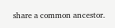share a common ancestor.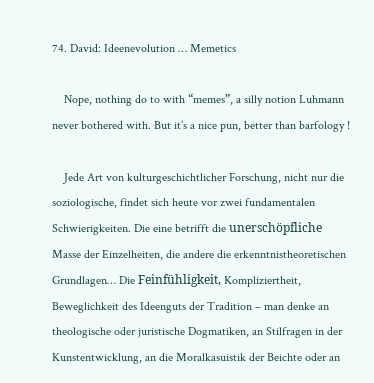74. David: Ideenevolution … Memetics

    Nope, nothing do to with “memes”, a silly notion Luhmann never bothered with. But it’s a nice pun, better than barfology !

    Jede Art von kulturgeschichtlicher Forschung, nicht nur die soziologische, findet sich heute vor zwei fundamentalen Schwierigkeiten. Die eine betrifft die unerschöpfliche Masse der Einzelheiten, die andere die erkenntnistheoretischen Grundlagen… Die Feinfühligkeit, Kompliziertheit, Beweglichkeit des Ideenguts der Tradition – man denke an theologische oder juristische Dogmatiken, an Stilfragen in der Kunstentwicklung, an die Moralkasuistik der Beichte oder an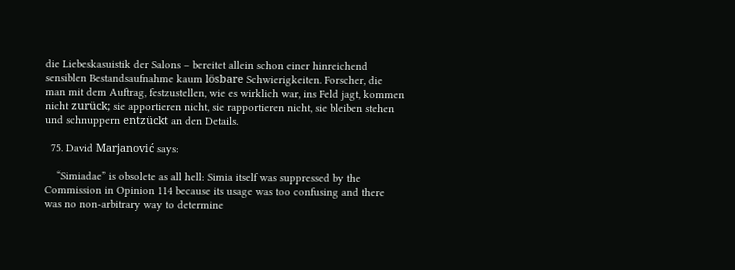die Liebeskasuistik der Salons – bereitet allein schon einer hinreichend sensiblen Bestandsaufnahme kaum lösbare Schwierigkeiten. Forscher, die man mit dem Auftrag, festzustellen, wie es wirklich war, ins Feld jagt, kommen nicht zurück; sie apportieren nicht, sie rapportieren nicht, sie bleiben stehen und schnuppern entzückt an den Details.

  75. David Marjanović says:

    “Simiadae” is obsolete as all hell: Simia itself was suppressed by the Commission in Opinion 114 because its usage was too confusing and there was no non-arbitrary way to determine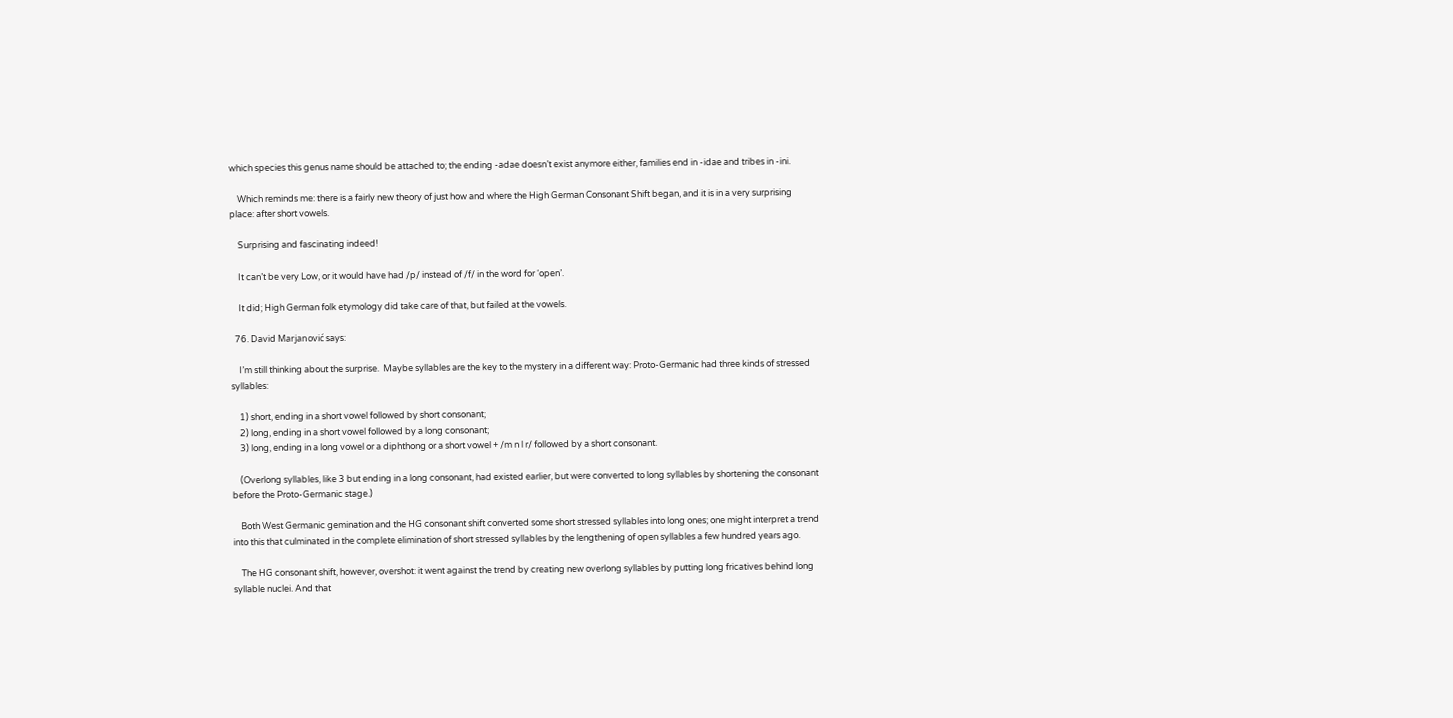which species this genus name should be attached to; the ending -adae doesn’t exist anymore either, families end in -idae and tribes in -ini.

    Which reminds me: there is a fairly new theory of just how and where the High German Consonant Shift began, and it is in a very surprising place: after short vowels.

    Surprising and fascinating indeed!

    It can’t be very Low, or it would have had /p/ instead of /f/ in the word for ‘open’.

    It did; High German folk etymology did take care of that, but failed at the vowels.

  76. David Marjanović says:

    I’m still thinking about the surprise.  Maybe syllables are the key to the mystery in a different way: Proto-Germanic had three kinds of stressed syllables:

    1) short, ending in a short vowel followed by short consonant;
    2) long, ending in a short vowel followed by a long consonant;
    3) long, ending in a long vowel or a diphthong or a short vowel + /m n l r/ followed by a short consonant.

    (Overlong syllables, like 3 but ending in a long consonant, had existed earlier, but were converted to long syllables by shortening the consonant before the Proto-Germanic stage.)

    Both West Germanic gemination and the HG consonant shift converted some short stressed syllables into long ones; one might interpret a trend into this that culminated in the complete elimination of short stressed syllables by the lengthening of open syllables a few hundred years ago.

    The HG consonant shift, however, overshot: it went against the trend by creating new overlong syllables by putting long fricatives behind long syllable nuclei. And that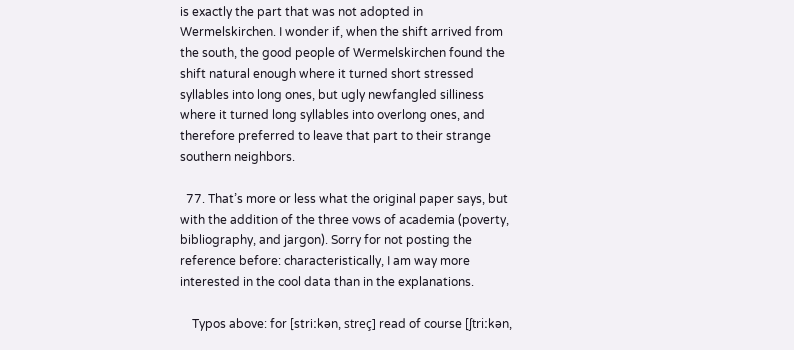is exactly the part that was not adopted in Wermelskirchen. I wonder if, when the shift arrived from the south, the good people of Wermelskirchen found the shift natural enough where it turned short stressed syllables into long ones, but ugly newfangled silliness where it turned long syllables into overlong ones, and therefore preferred to leave that part to their strange southern neighbors.

  77. That’s more or less what the original paper says, but with the addition of the three vows of academia (poverty, bibliography, and jargon). Sorry for not posting the reference before: characteristically, I am way more interested in the cool data than in the explanations.

    Typos above: for [striːkən, streç] read of course [ʃtriːkən,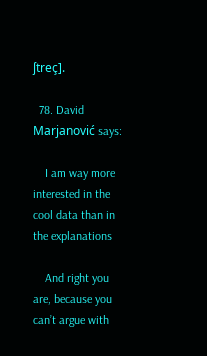ʃtreç].

  78. David Marjanović says:

    I am way more interested in the cool data than in the explanations

    And right you are, because you can’t argue with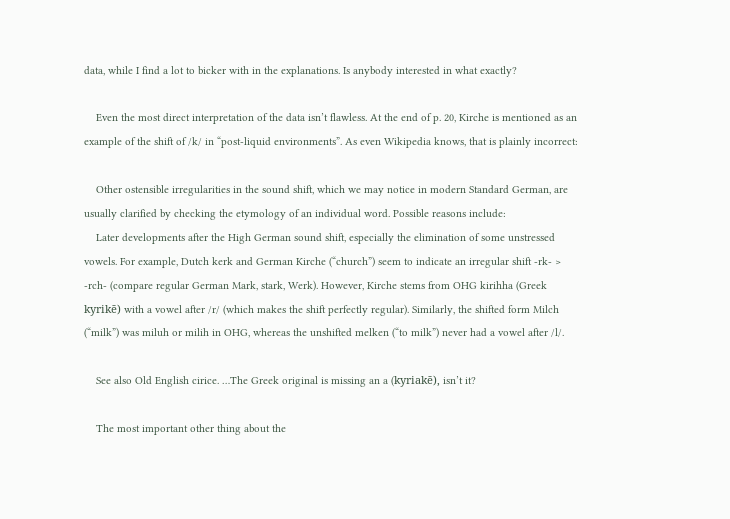data, while I find a lot to bicker with in the explanations. Is anybody interested in what exactly?

    Even the most direct interpretation of the data isn’t flawless. At the end of p. 20, Kirche is mentioned as an example of the shift of /k/ in “post-liquid environments”. As even Wikipedia knows, that is plainly incorrect:

    Other ostensible irregularities in the sound shift, which we may notice in modern Standard German, are usually clarified by checking the etymology of an individual word. Possible reasons include:
    Later developments after the High German sound shift, especially the elimination of some unstressed vowels. For example, Dutch kerk and German Kirche (“church”) seem to indicate an irregular shift -rk- > -rch- (compare regular German Mark, stark, Werk). However, Kirche stems from OHG kirihha (Greek kyrikē) with a vowel after /r/ (which makes the shift perfectly regular). Similarly, the shifted form Milch (“milk”) was miluh or milih in OHG, whereas the unshifted melken (“to milk”) never had a vowel after /l/.

    See also Old English cirice. …The Greek original is missing an a (kyriakē), isn’t it?

    The most important other thing about the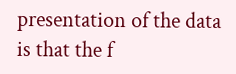presentation of the data is that the f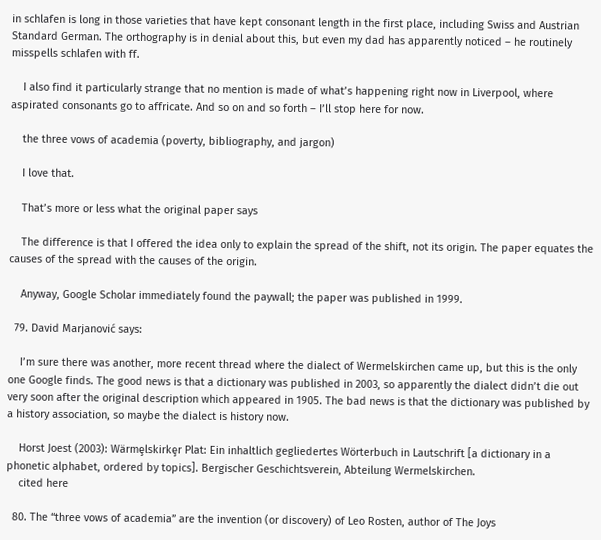in schlafen is long in those varieties that have kept consonant length in the first place, including Swiss and Austrian Standard German. The orthography is in denial about this, but even my dad has apparently noticed – he routinely misspells schlafen with ff.

    I also find it particularly strange that no mention is made of what’s happening right now in Liverpool, where aspirated consonants go to affricate. And so on and so forth – I’ll stop here for now.

    the three vows of academia (poverty, bibliography, and jargon)

    I love that.

    That’s more or less what the original paper says

    The difference is that I offered the idea only to explain the spread of the shift, not its origin. The paper equates the causes of the spread with the causes of the origin.

    Anyway, Google Scholar immediately found the paywall; the paper was published in 1999.

  79. David Marjanović says:

    I’m sure there was another, more recent thread where the dialect of Wermelskirchen came up, but this is the only one Google finds. The good news is that a dictionary was published in 2003, so apparently the dialect didn’t die out very soon after the original description which appeared in 1905. The bad news is that the dictionary was published by a history association, so maybe the dialect is history now.

    Horst Joest (2003): Wärmȩlskirkȩr Plat: Ein inhaltlich gegliedertes Wörterbuch in Lautschrift [a dictionary in a phonetic alphabet, ordered by topics]. Bergischer Geschichtsverein, Abteilung Wermelskirchen.
    cited here

  80. The “three vows of academia” are the invention (or discovery) of Leo Rosten, author of The Joys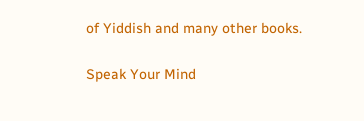of Yiddish and many other books.

Speak Your Mind